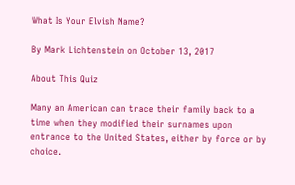What Is Your Elvish Name?

By Mark Lichtenstein on October 13, 2017

About This Quiz

Many an American can trace their family back to a time when they modified their surnames upon entrance to the United States, either by force or by choice.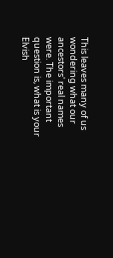This leaves many of us wondering what our ancestors' real names were. The important question is, what is your Elvish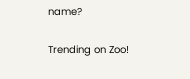name?

Trending on Zoo!